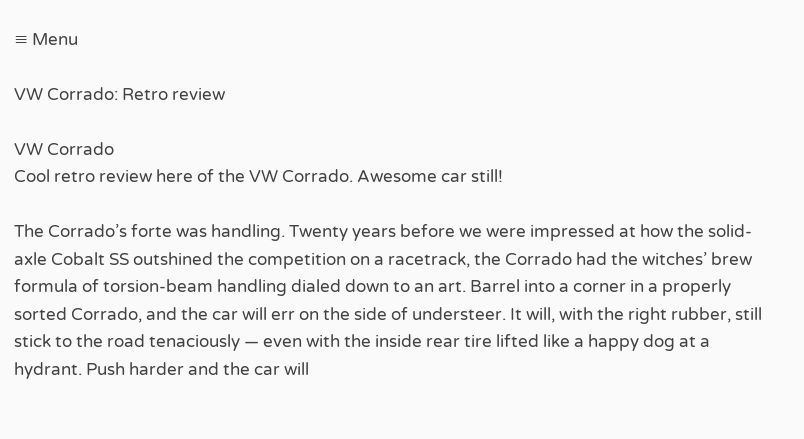≡ Menu

VW Corrado: Retro review

VW Corrado
Cool retro review here of the VW Corrado. Awesome car still!

The Corrado’s forte was handling. Twenty years before we were impressed at how the solid-axle Cobalt SS outshined the competition on a racetrack, the Corrado had the witches’ brew formula of torsion-beam handling dialed down to an art. Barrel into a corner in a properly sorted Corrado, and the car will err on the side of understeer. It will, with the right rubber, still stick to the road tenaciously — even with the inside rear tire lifted like a happy dog at a hydrant. Push harder and the car will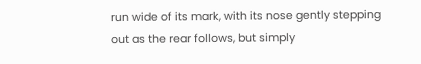run wide of its mark, with its nose gently stepping out as the rear follows, but simply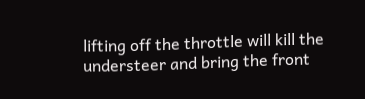lifting off the throttle will kill the understeer and bring the front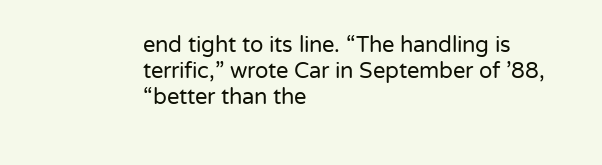end tight to its line. “The handling is terrific,” wrote Car in September of ’88, “better than the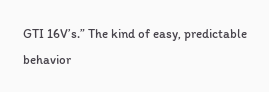GTI 16V’s.” The kind of easy, predictable behavior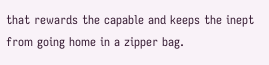that rewards the capable and keeps the inept from going home in a zipper bag.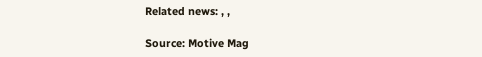Related news: , ,

Source: Motive Mag